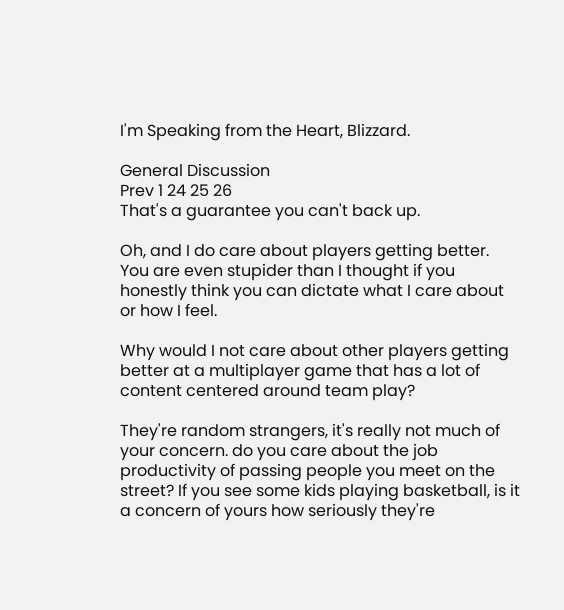I'm Speaking from the Heart, Blizzard.

General Discussion
Prev 1 24 25 26
That's a guarantee you can't back up.

Oh, and I do care about players getting better. You are even stupider than I thought if you honestly think you can dictate what I care about or how I feel.

Why would I not care about other players getting better at a multiplayer game that has a lot of content centered around team play?

They're random strangers, it's really not much of your concern. do you care about the job productivity of passing people you meet on the street? If you see some kids playing basketball, is it a concern of yours how seriously they're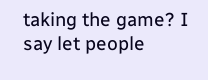taking the game? I say let people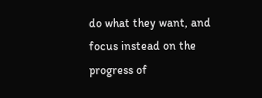do what they want, and focus instead on the progress of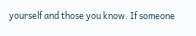yourself and those you know. If someone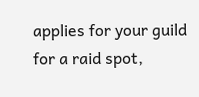applies for your guild for a raid spot,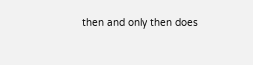then and only then does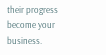their progress become your business.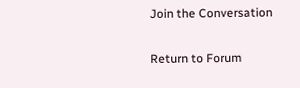Join the Conversation

Return to Forum